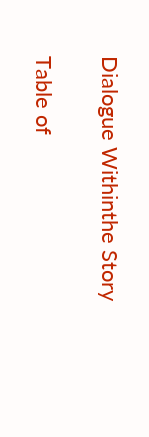Dialogue Withinthe Story

Table of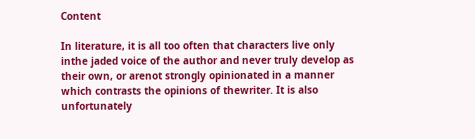Content

In literature, it is all too often that characters live only inthe jaded voice of the author and never truly develop as their own, or arenot strongly opinionated in a manner which contrasts the opinions of thewriter. It is also unfortunately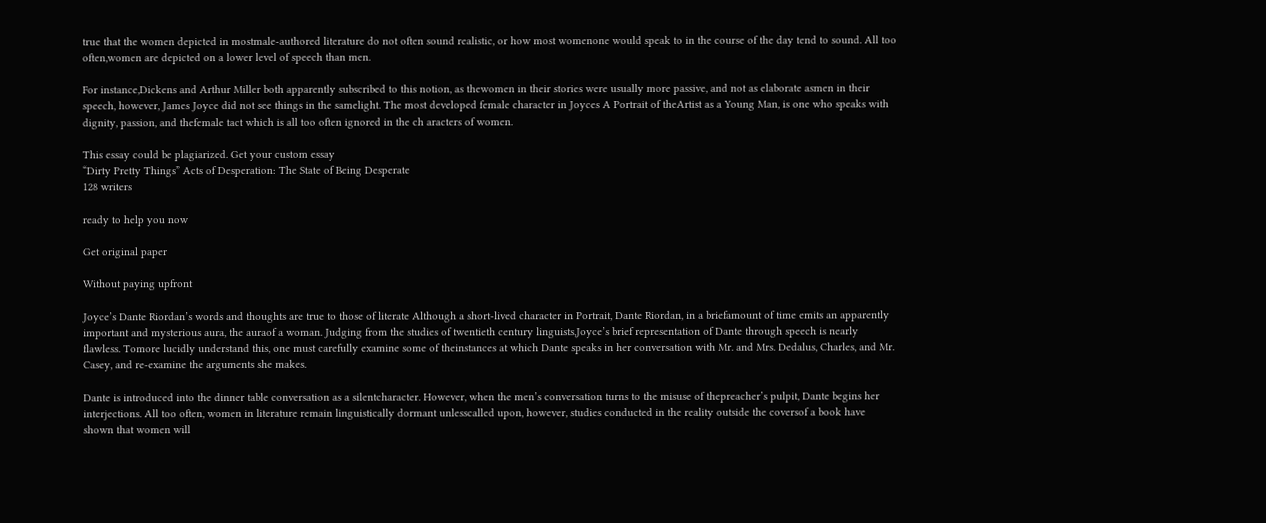true that the women depicted in mostmale-authored literature do not often sound realistic, or how most womenone would speak to in the course of the day tend to sound. All too often,women are depicted on a lower level of speech than men.

For instance,Dickens and Arthur Miller both apparently subscribed to this notion, as thewomen in their stories were usually more passive, and not as elaborate asmen in their speech, however, James Joyce did not see things in the samelight. The most developed female character in Joyces A Portrait of theArtist as a Young Man, is one who speaks with dignity, passion, and thefemale tact which is all too often ignored in the ch aracters of women.

This essay could be plagiarized. Get your custom essay
“Dirty Pretty Things” Acts of Desperation: The State of Being Desperate
128 writers

ready to help you now

Get original paper

Without paying upfront

Joyce’s Dante Riordan’s words and thoughts are true to those of literate Although a short-lived character in Portrait, Dante Riordan, in a briefamount of time emits an apparently important and mysterious aura, the auraof a woman. Judging from the studies of twentieth century linguists,Joyce’s brief representation of Dante through speech is nearly flawless. Tomore lucidly understand this, one must carefully examine some of theinstances at which Dante speaks in her conversation with Mr. and Mrs. Dedalus, Charles, and Mr. Casey, and re-examine the arguments she makes.

Dante is introduced into the dinner table conversation as a silentcharacter. However, when the men’s conversation turns to the misuse of thepreacher’s pulpit, Dante begins her interjections. All too often, women in literature remain linguistically dormant unlesscalled upon, however, studies conducted in the reality outside the coversof a book have shown that women will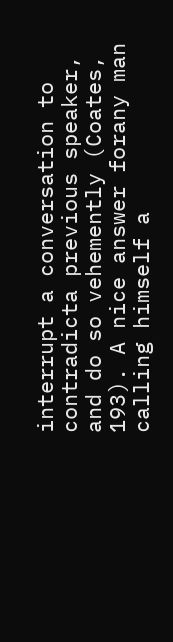interrupt a conversation to contradicta previous speaker, and do so vehemently (Coates, 193). A nice answer forany man calling himself a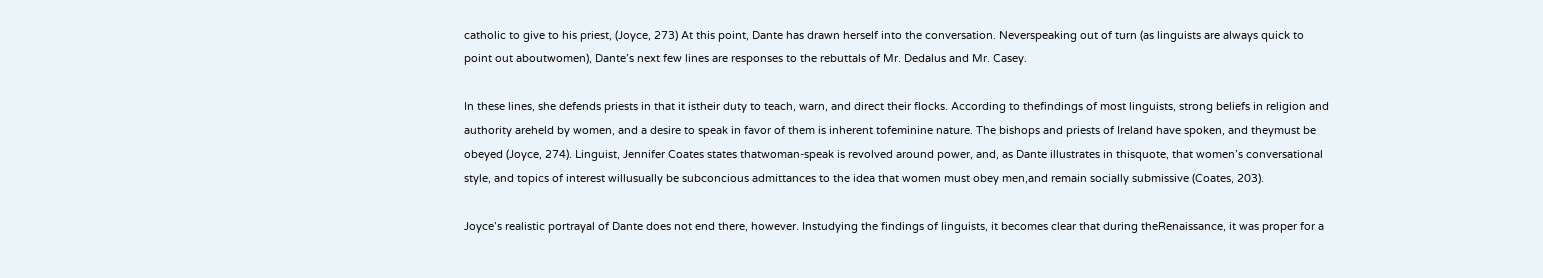catholic to give to his priest, (Joyce, 273) At this point, Dante has drawn herself into the conversation. Neverspeaking out of turn (as linguists are always quick to point out aboutwomen), Dante’s next few lines are responses to the rebuttals of Mr. Dedalus and Mr. Casey.

In these lines, she defends priests in that it istheir duty to teach, warn, and direct their flocks. According to thefindings of most linguists, strong beliefs in religion and authority areheld by women, and a desire to speak in favor of them is inherent tofeminine nature. The bishops and priests of Ireland have spoken, and theymust be obeyed (Joyce, 274). Linguist, Jennifer Coates states thatwoman-speak is revolved around power, and, as Dante illustrates in thisquote, that women’s conversational style, and topics of interest willusually be subconcious admittances to the idea that women must obey men,and remain socially submissive (Coates, 203).

Joyce’s realistic portrayal of Dante does not end there, however. Instudying the findings of linguists, it becomes clear that during theRenaissance, it was proper for a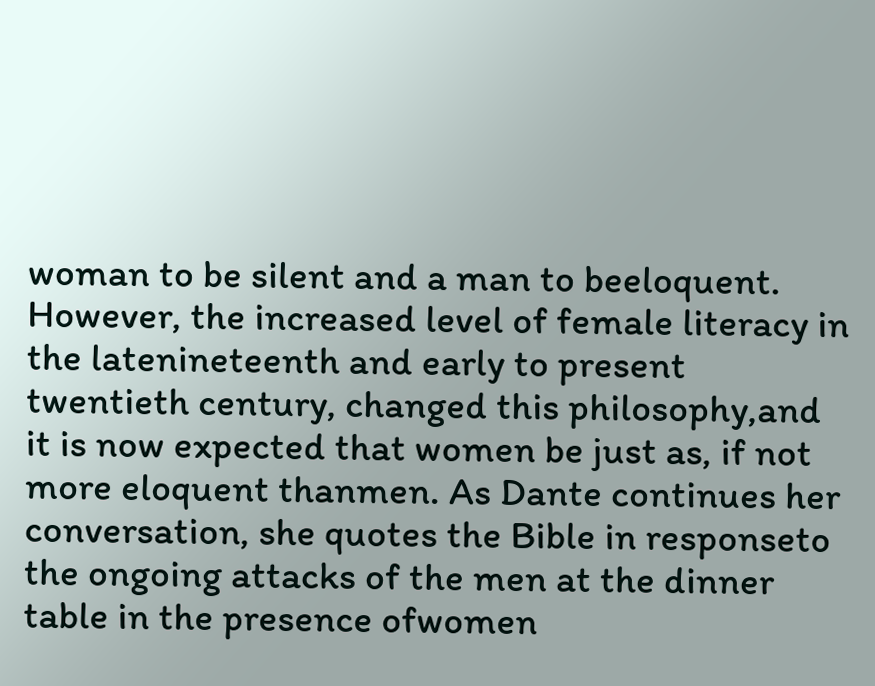woman to be silent and a man to beeloquent. However, the increased level of female literacy in the latenineteenth and early to present twentieth century, changed this philosophy,and it is now expected that women be just as, if not more eloquent thanmen. As Dante continues her conversation, she quotes the Bible in responseto the ongoing attacks of the men at the dinner table in the presence ofwomen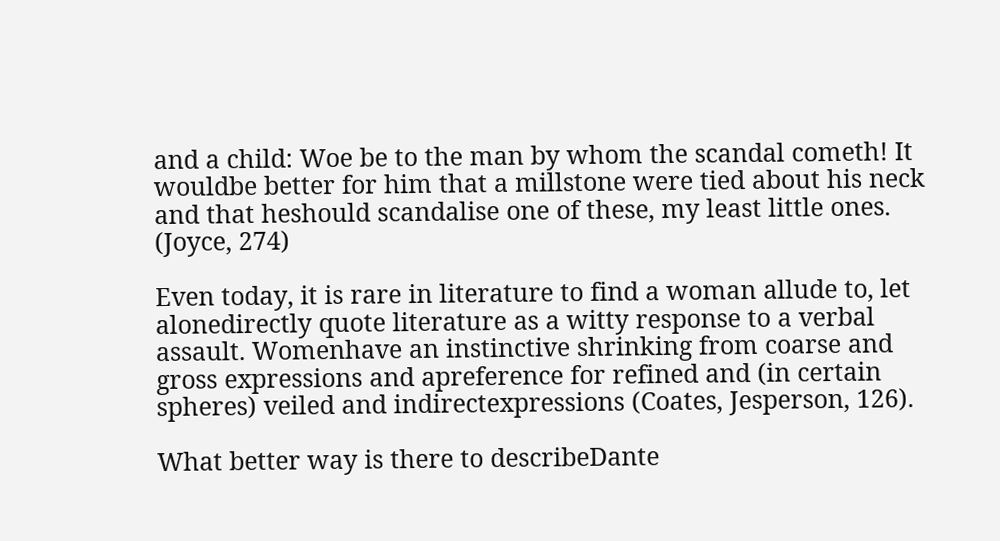and a child: Woe be to the man by whom the scandal cometh! It wouldbe better for him that a millstone were tied about his neck and that heshould scandalise one of these, my least little ones. (Joyce, 274)

Even today, it is rare in literature to find a woman allude to, let alonedirectly quote literature as a witty response to a verbal assault. Womenhave an instinctive shrinking from coarse and gross expressions and apreference for refined and (in certain spheres) veiled and indirectexpressions (Coates, Jesperson, 126).

What better way is there to describeDante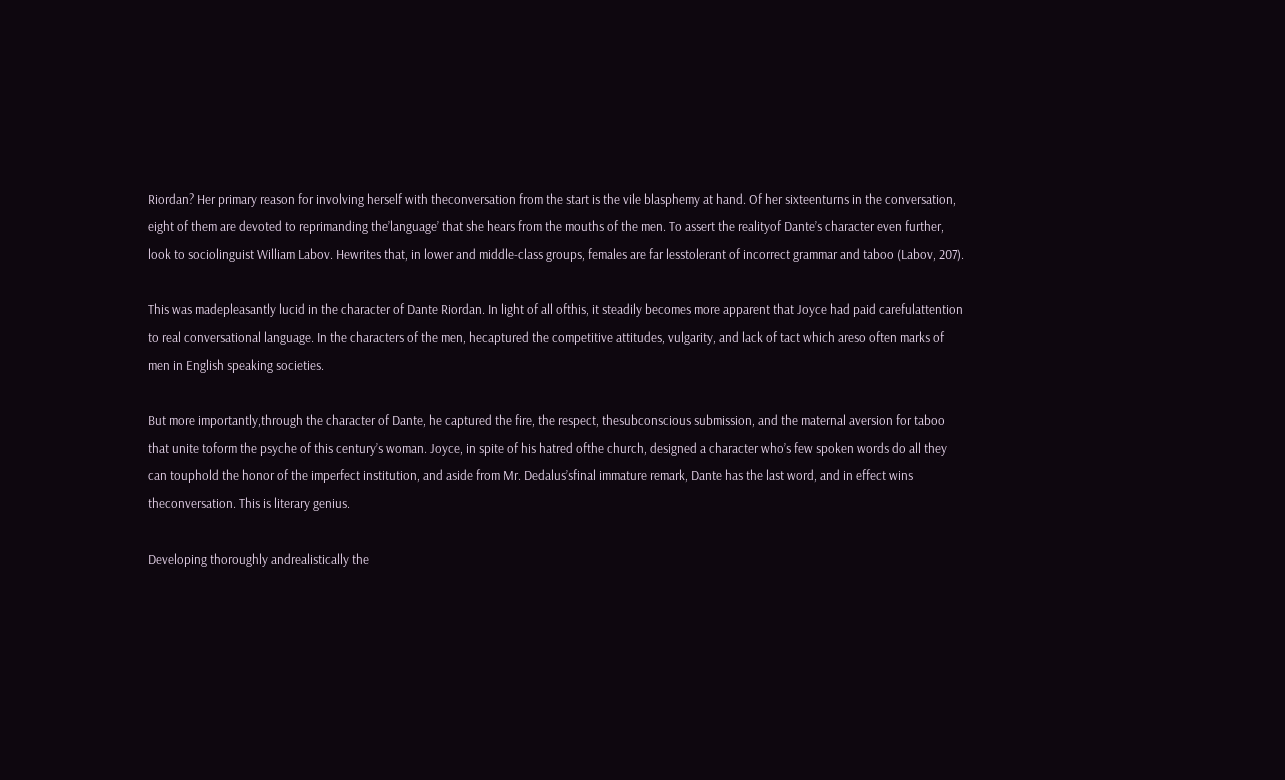Riordan? Her primary reason for involving herself with theconversation from the start is the vile blasphemy at hand. Of her sixteenturns in the conversation, eight of them are devoted to reprimanding the’language’ that she hears from the mouths of the men. To assert the realityof Dante’s character even further, look to sociolinguist William Labov. Hewrites that, in lower and middle-class groups, females are far lesstolerant of incorrect grammar and taboo (Labov, 207).

This was madepleasantly lucid in the character of Dante Riordan. In light of all ofthis, it steadily becomes more apparent that Joyce had paid carefulattention to real conversational language. In the characters of the men, hecaptured the competitive attitudes, vulgarity, and lack of tact which areso often marks of men in English speaking societies.

But more importantly,through the character of Dante, he captured the fire, the respect, thesubconscious submission, and the maternal aversion for taboo that unite toform the psyche of this century’s woman. Joyce, in spite of his hatred ofthe church, designed a character who’s few spoken words do all they can touphold the honor of the imperfect institution, and aside from Mr. Dedalus’sfinal immature remark, Dante has the last word, and in effect wins theconversation. This is literary genius.

Developing thoroughly andrealistically the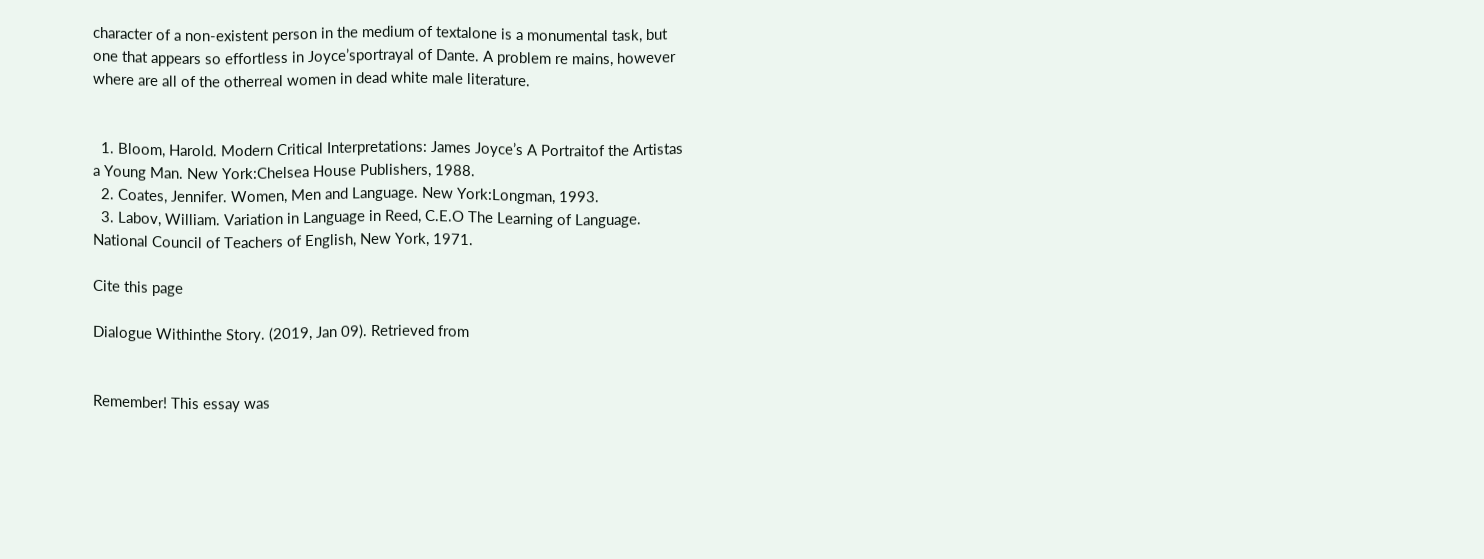character of a non-existent person in the medium of textalone is a monumental task, but one that appears so effortless in Joyce’sportrayal of Dante. A problem re mains, however where are all of the otherreal women in dead white male literature.


  1. Bloom, Harold. Modern Critical Interpretations: James Joyce’s A Portraitof the Artistas a Young Man. New York:Chelsea House Publishers, 1988.
  2. Coates, Jennifer. Women, Men and Language. New York:Longman, 1993.
  3. Labov, William. Variation in Language in Reed, C.E.O The Learning of Language. National Council of Teachers of English, New York, 1971.

Cite this page

Dialogue Withinthe Story. (2019, Jan 09). Retrieved from


Remember! This essay was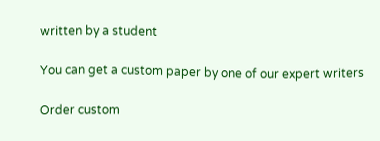written by a student

You can get a custom paper by one of our expert writers

Order custom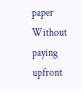paper Without paying upfront